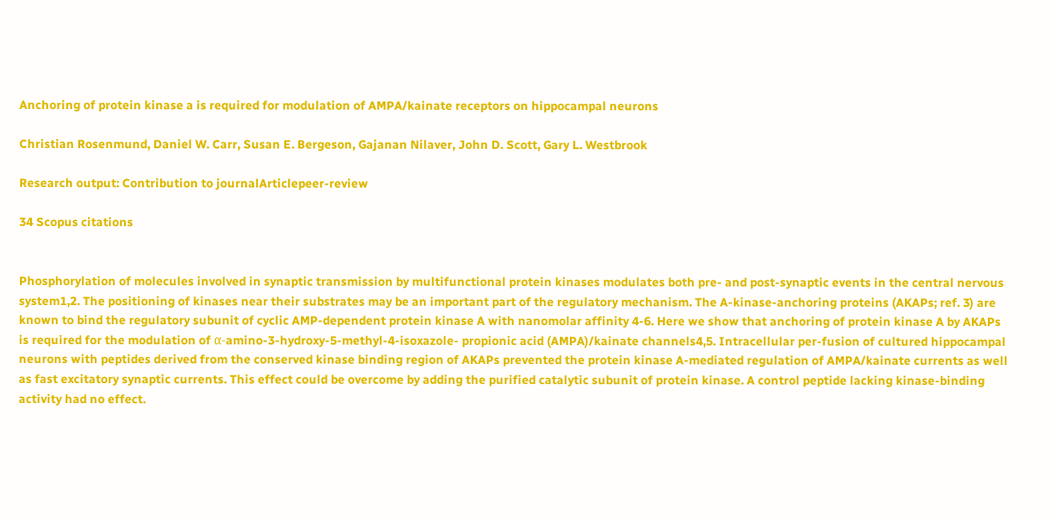Anchoring of protein kinase a is required for modulation of AMPA/kainate receptors on hippocampal neurons

Christian Rosenmund, Daniel W. Carr, Susan E. Bergeson, Gajanan Nilaver, John D. Scott, Gary L. Westbrook

Research output: Contribution to journalArticlepeer-review

34 Scopus citations


Phosphorylation of molecules involved in synaptic transmission by multifunctional protein kinases modulates both pre- and post-synaptic events in the central nervous system1,2. The positioning of kinases near their substrates may be an important part of the regulatory mechanism. The A-kinase-anchoring proteins (AKAPs; ref. 3) are known to bind the regulatory subunit of cyclic AMP-dependent protein kinase A with nanomolar affinity 4-6. Here we show that anchoring of protein kinase A by AKAPs is required for the modulation of α-amino-3-hydroxy-5-methyl-4-isoxazole- propionic acid (AMPA)/kainate channels4,5. Intracellular per-fusion of cultured hippocampal neurons with peptides derived from the conserved kinase binding region of AKAPs prevented the protein kinase A-mediated regulation of AMPA/kainate currents as well as fast excitatory synaptic currents. This effect could be overcome by adding the purified catalytic subunit of protein kinase. A control peptide lacking kinase-binding activity had no effect.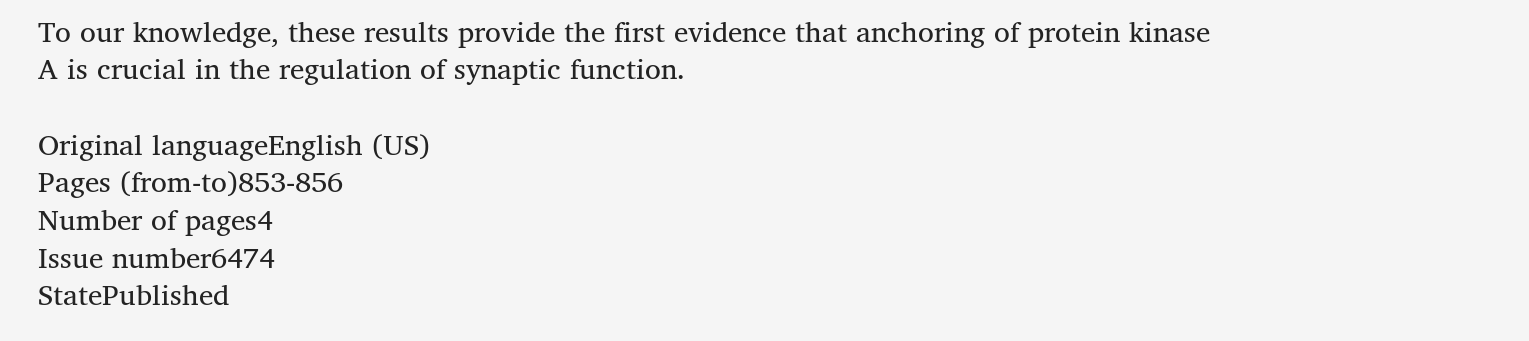To our knowledge, these results provide the first evidence that anchoring of protein kinase A is crucial in the regulation of synaptic function.

Original languageEnglish (US)
Pages (from-to)853-856
Number of pages4
Issue number6474
StatePublished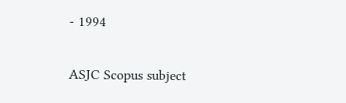- 1994

ASJC Scopus subject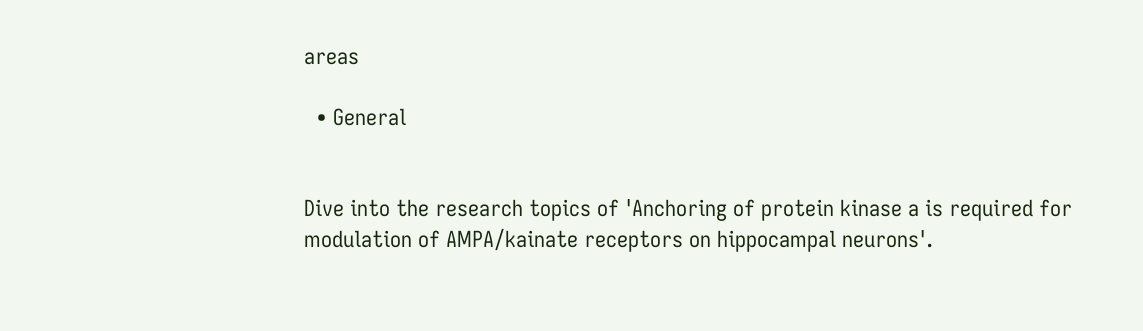areas

  • General


Dive into the research topics of 'Anchoring of protein kinase a is required for modulation of AMPA/kainate receptors on hippocampal neurons'.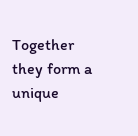Together they form a unique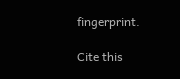fingerprint.

Cite this